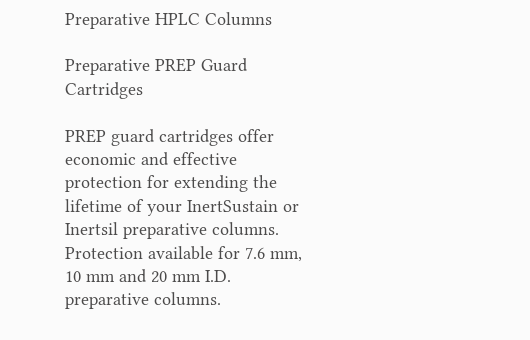Preparative HPLC Columns

Preparative PREP Guard Cartridges

PREP guard cartridges offer economic and effective protection for extending the lifetime of your InertSustain or Inertsil preparative columns. Protection available for 7.6 mm, 10 mm and 20 mm I.D. preparative columns.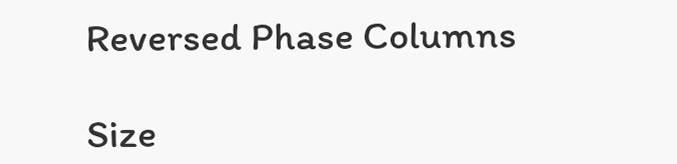Reversed Phase Columns

Size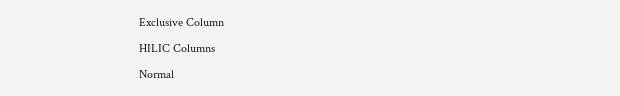Exclusive Column

HILIC Columns

Normal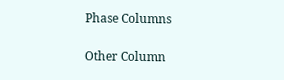Phase Columns

Other Column